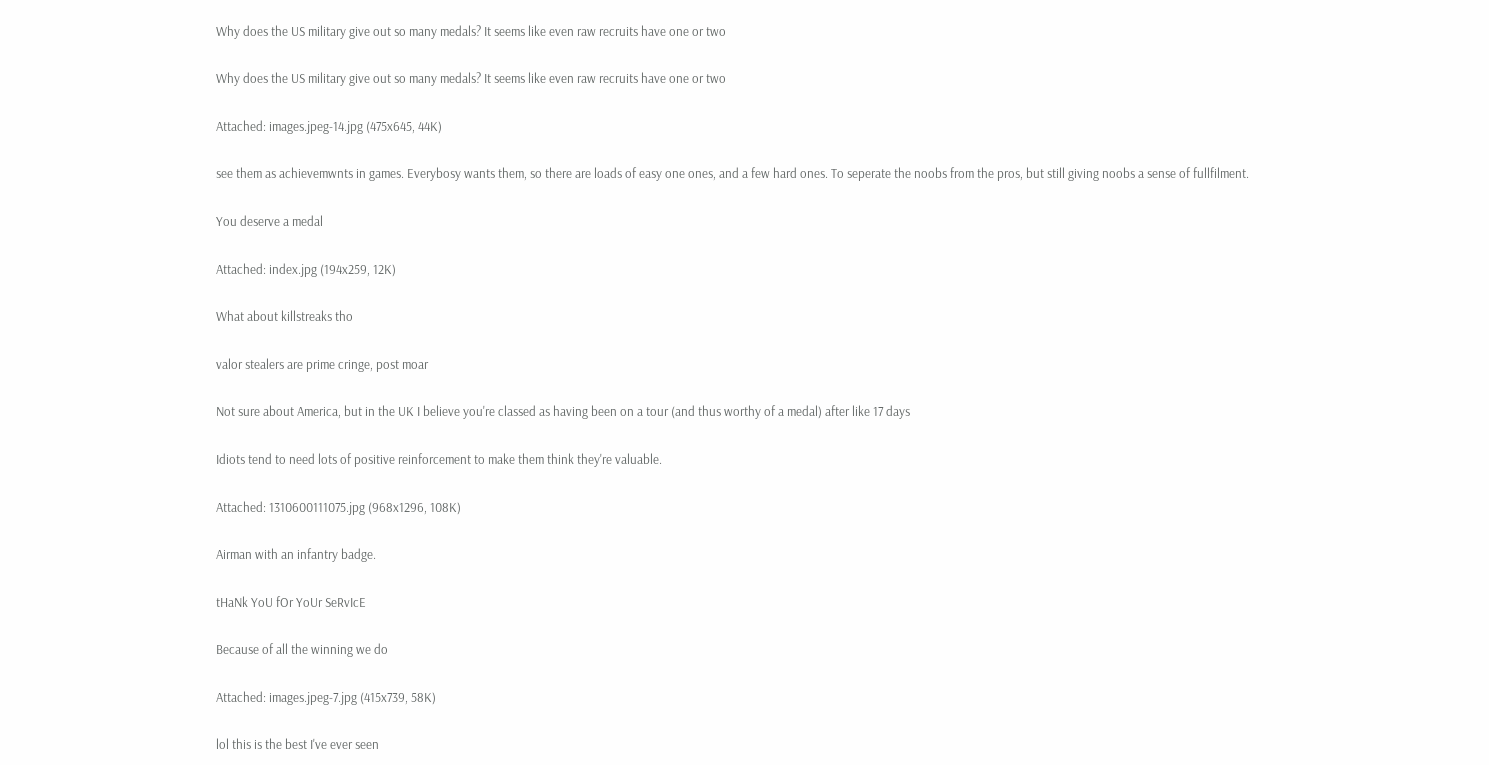Why does the US military give out so many medals? It seems like even raw recruits have one or two

Why does the US military give out so many medals? It seems like even raw recruits have one or two

Attached: images.jpeg-14.jpg (475x645, 44K)

see them as achievemwnts in games. Everybosy wants them, so there are loads of easy one ones, and a few hard ones. To seperate the noobs from the pros, but still giving noobs a sense of fullfilment.

You deserve a medal

Attached: index.jpg (194x259, 12K)

What about killstreaks tho

valor stealers are prime cringe, post moar

Not sure about America, but in the UK I believe you're classed as having been on a tour (and thus worthy of a medal) after like 17 days

Idiots tend to need lots of positive reinforcement to make them think they're valuable.

Attached: 1310600111075.jpg (968x1296, 108K)

Airman with an infantry badge.

tHaNk YoU fOr YoUr SeRvIcE

Because of all the winning we do

Attached: images.jpeg-7.jpg (415x739, 58K)

lol this is the best I've ever seen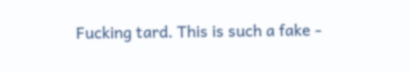Fucking tard. This is such a fake -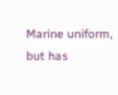Marine uniform, but has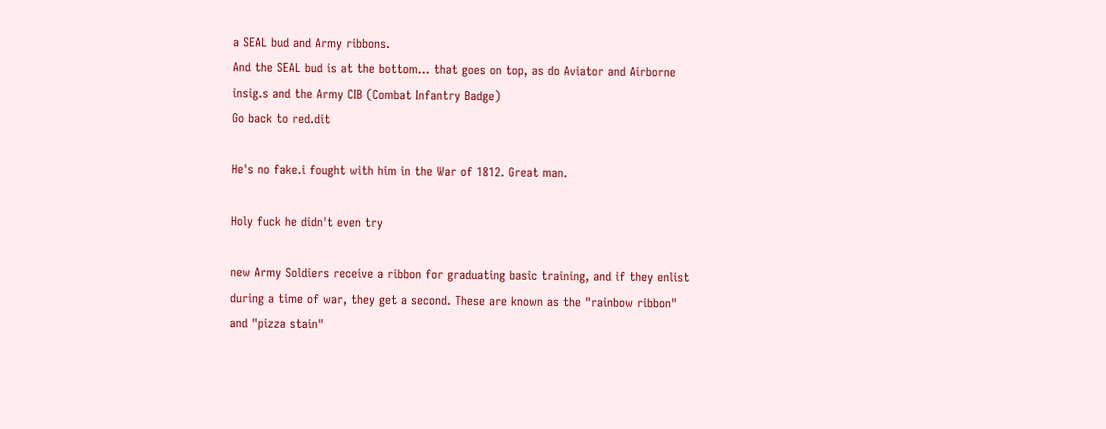a SEAL bud and Army ribbons.
And the SEAL bud is at the bottom... that goes on top, as do Aviator and Airborne insig.s and the Army CIB (Combat Infantry Badge)
Go back to red.dit

He's no fake.i fought with him in the War of 1812. Great man.

Holy fuck he didn't even try

new Army Soldiers receive a ribbon for graduating basic training, and if they enlist during a time of war, they get a second. These are known as the "rainbow ribbon" and "pizza stain"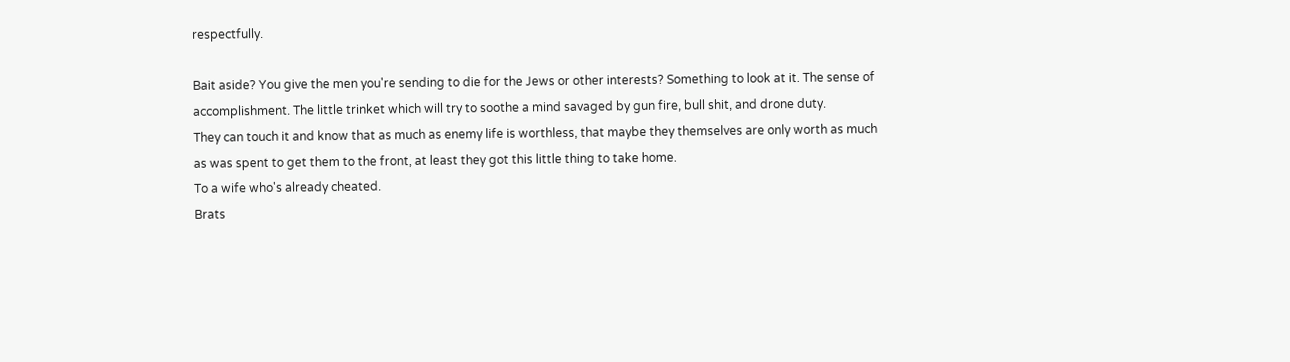respectfully.

Bait aside? You give the men you're sending to die for the Jews or other interests? Something to look at it. The sense of accomplishment. The little trinket which will try to soothe a mind savaged by gun fire, bull shit, and drone duty.
They can touch it and know that as much as enemy life is worthless, that maybe they themselves are only worth as much as was spent to get them to the front, at least they got this little thing to take home.
To a wife who's already cheated.
Brats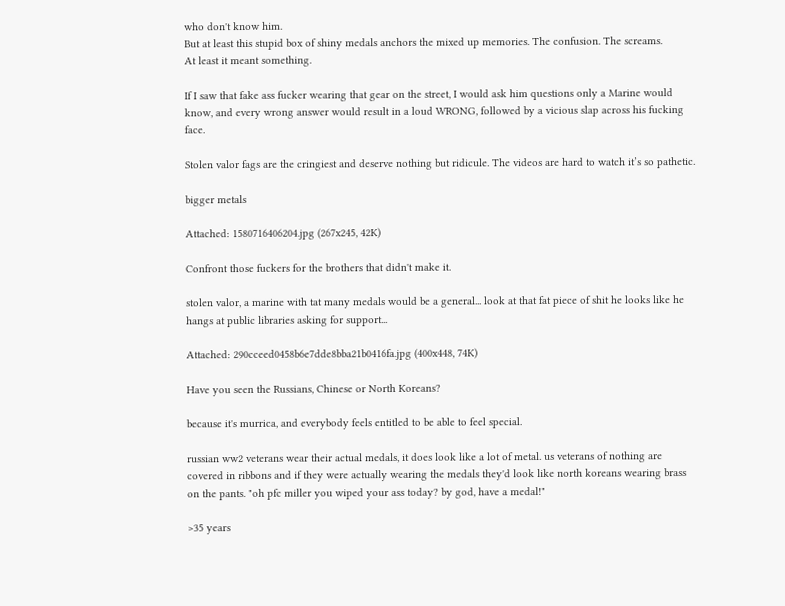who don't know him.
But at least this stupid box of shiny medals anchors the mixed up memories. The confusion. The screams.
At least it meant something.

If I saw that fake ass fucker wearing that gear on the street, I would ask him questions only a Marine would know, and every wrong answer would result in a loud WRONG, followed by a vicious slap across his fucking face.

Stolen valor fags are the cringiest and deserve nothing but ridicule. The videos are hard to watch it’s so pathetic.

bigger metals

Attached: 1580716406204.jpg (267x245, 42K)

Confront those fuckers for the brothers that didn't make it.

stolen valor, a marine with tat many medals would be a general... look at that fat piece of shit he looks like he hangs at public libraries asking for support...

Attached: 290cceed0458b6e7dde8bba21b0416fa.jpg (400x448, 74K)

Have you seen the Russians, Chinese or North Koreans?

because it's murrica, and everybody feels entitled to be able to feel special.

russian ww2 veterans wear their actual medals, it does look like a lot of metal. us veterans of nothing are covered in ribbons and if they were actually wearing the medals they'd look like north koreans wearing brass on the pants. "oh pfc miller you wiped your ass today? by god, have a medal!"

>35 years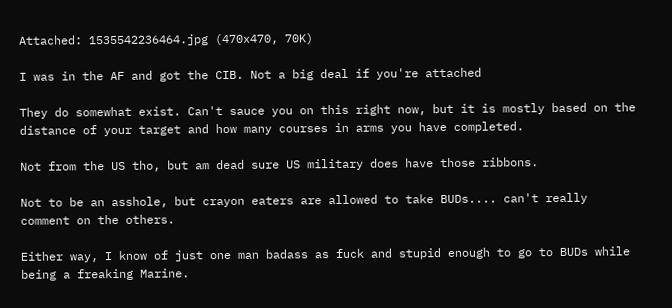Attached: 1535542236464.jpg (470x470, 70K)

I was in the AF and got the CIB. Not a big deal if you're attached

They do somewhat exist. Can't sauce you on this right now, but it is mostly based on the distance of your target and how many courses in arms you have completed.

Not from the US tho, but am dead sure US military does have those ribbons.

Not to be an asshole, but crayon eaters are allowed to take BUDs.... can't really comment on the others.

Either way, I know of just one man badass as fuck and stupid enough to go to BUDs while being a freaking Marine.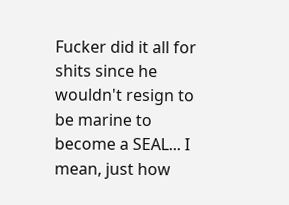Fucker did it all for shits since he wouldn't resign to be marine to become a SEAL... I mean, just how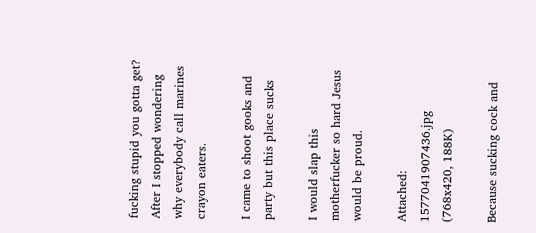fucking stupid you gotta get? After I stopped wondering why everybody call marines crayon eaters.

I came to shoot gooks and party but this place sucks

I would slap this motherfucker so hard Jesus would be proud.

Attached: 1577041907436.jpg (768x420, 188K)

Because sucking cock and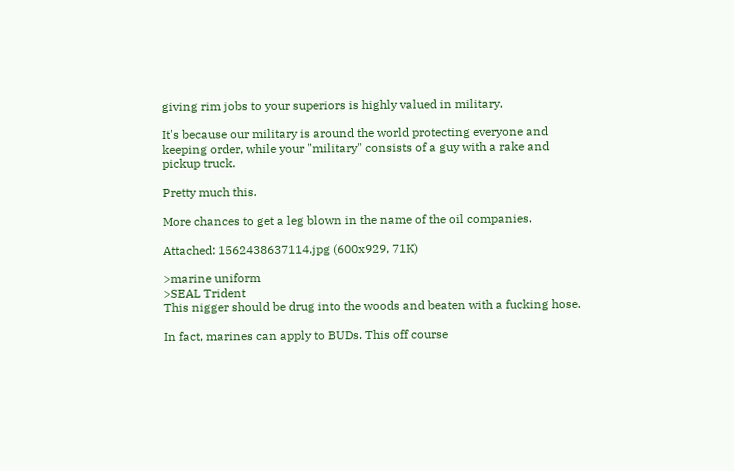giving rim jobs to your superiors is highly valued in military.

It's because our military is around the world protecting everyone and keeping order, while your "military" consists of a guy with a rake and pickup truck.

Pretty much this.

More chances to get a leg blown in the name of the oil companies.

Attached: 1562438637114.jpg (600x929, 71K)

>marine uniform
>SEAL Trident
This nigger should be drug into the woods and beaten with a fucking hose.

In fact, marines can apply to BUDs. This off course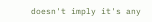doesn't imply it's any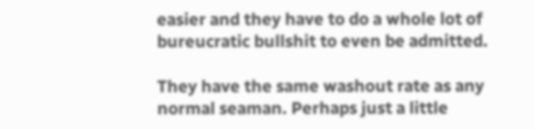easier and they have to do a whole lot of bureucratic bullshit to even be admitted.

They have the same washout rate as any normal seaman. Perhaps just a little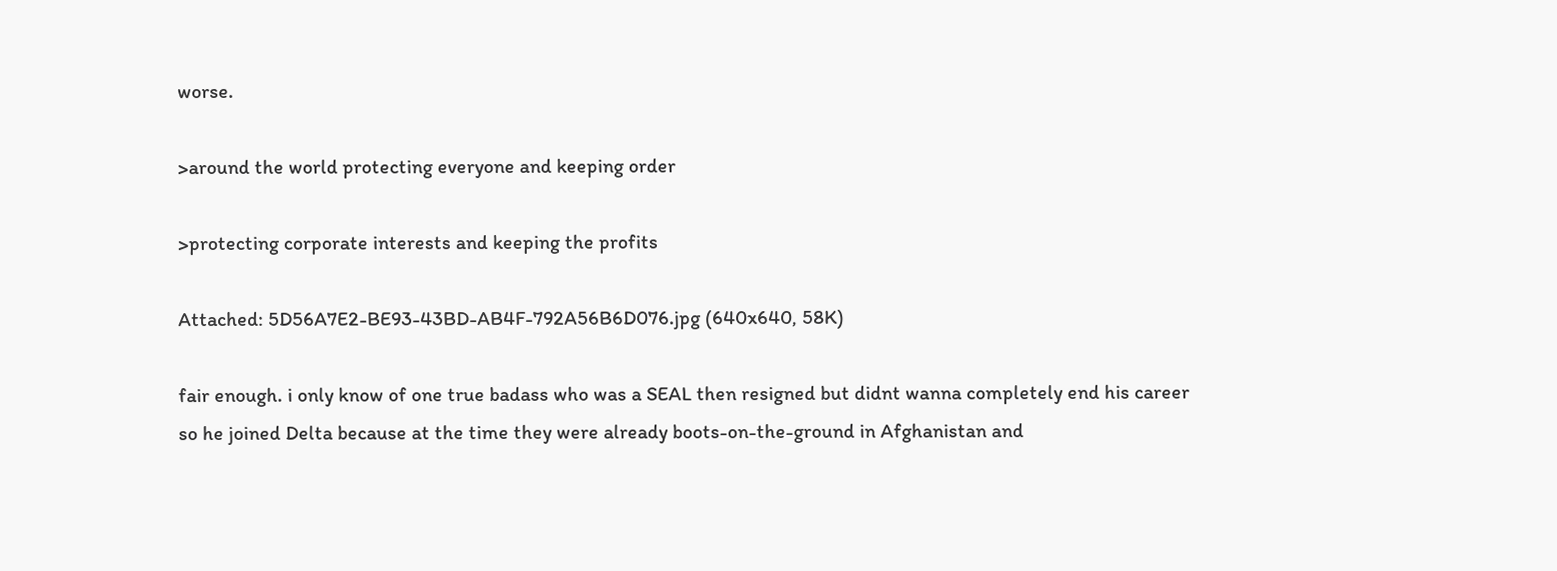worse.

>around the world protecting everyone and keeping order

>protecting corporate interests and keeping the profits

Attached: 5D56A7E2-BE93-43BD-AB4F-792A56B6D076.jpg (640x640, 58K)

fair enough. i only know of one true badass who was a SEAL then resigned but didnt wanna completely end his career so he joined Delta because at the time they were already boots-on-the-ground in Afghanistan and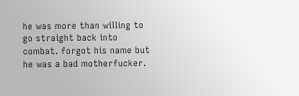he was more than willing to go straight back into combat. forgot his name but he was a bad motherfucker.